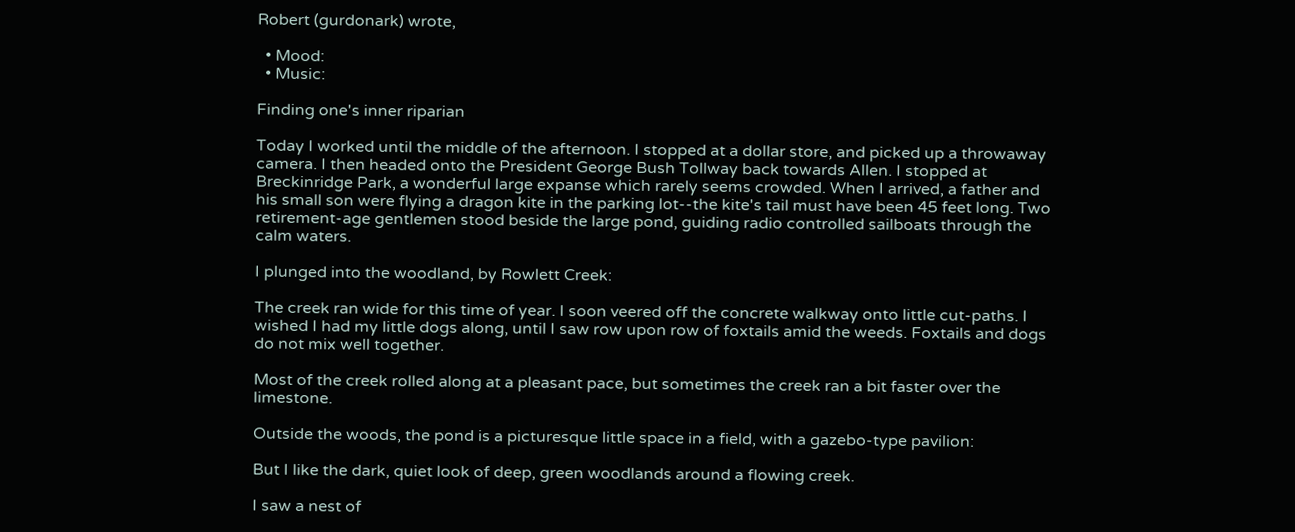Robert (gurdonark) wrote,

  • Mood:
  • Music:

Finding one's inner riparian

Today I worked until the middle of the afternoon. I stopped at a dollar store, and picked up a throwaway camera. I then headed onto the President George Bush Tollway back towards Allen. I stopped at Breckinridge Park, a wonderful large expanse which rarely seems crowded. When I arrived, a father and his small son were flying a dragon kite in the parking lot--the kite's tail must have been 45 feet long. Two retirement-age gentlemen stood beside the large pond, guiding radio controlled sailboats through the calm waters.

I plunged into the woodland, by Rowlett Creek:

The creek ran wide for this time of year. I soon veered off the concrete walkway onto little cut-paths. I wished I had my little dogs along, until I saw row upon row of foxtails amid the weeds. Foxtails and dogs do not mix well together.

Most of the creek rolled along at a pleasant pace, but sometimes the creek ran a bit faster over the limestone.

Outside the woods, the pond is a picturesque little space in a field, with a gazebo-type pavilion:

But I like the dark, quiet look of deep, green woodlands around a flowing creek.

I saw a nest of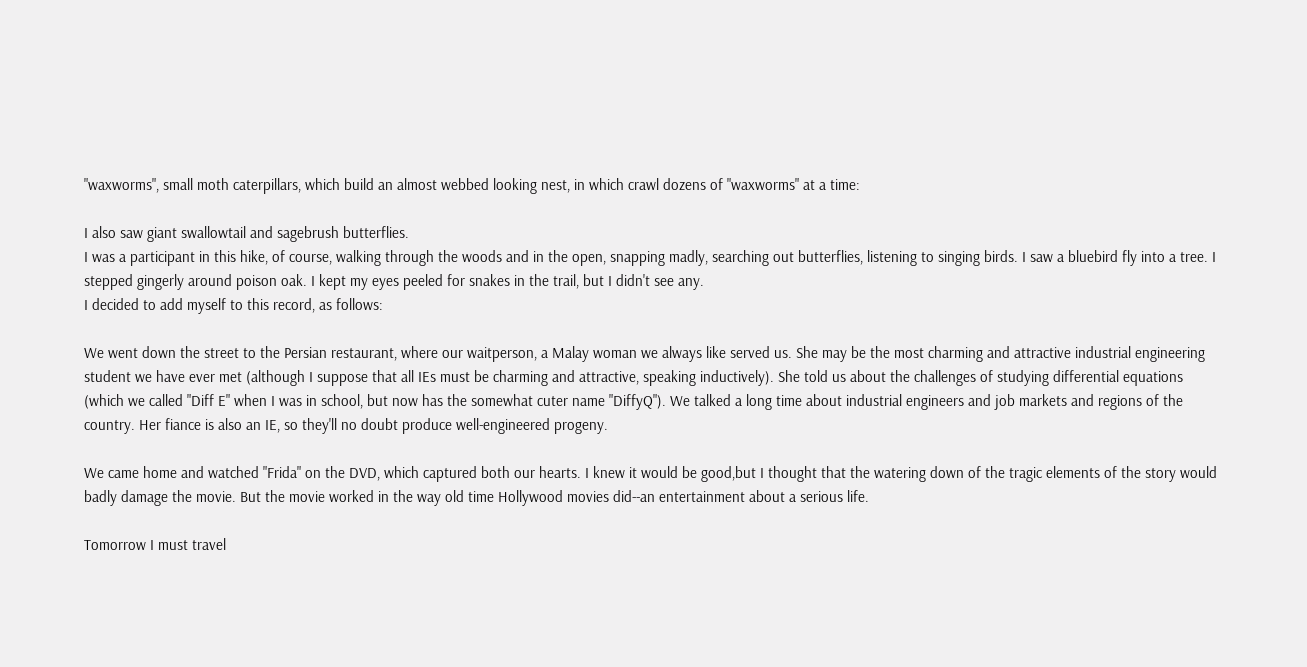"waxworms", small moth caterpillars, which build an almost webbed looking nest, in which crawl dozens of "waxworms" at a time:

I also saw giant swallowtail and sagebrush butterflies.
I was a participant in this hike, of course, walking through the woods and in the open, snapping madly, searching out butterflies, listening to singing birds. I saw a bluebird fly into a tree. I stepped gingerly around poison oak. I kept my eyes peeled for snakes in the trail, but I didn't see any.
I decided to add myself to this record, as follows:

We went down the street to the Persian restaurant, where our waitperson, a Malay woman we always like served us. She may be the most charming and attractive industrial engineering student we have ever met (although I suppose that all IEs must be charming and attractive, speaking inductively). She told us about the challenges of studying differential equations (which we called "Diff E" when I was in school, but now has the somewhat cuter name "DiffyQ"). We talked a long time about industrial engineers and job markets and regions of the country. Her fiance is also an IE, so they'll no doubt produce well-engineered progeny.

We came home and watched "Frida" on the DVD, which captured both our hearts. I knew it would be good,but I thought that the watering down of the tragic elements of the story would badly damage the movie. But the movie worked in the way old time Hollywood movies did--an entertainment about a serious life.

Tomorrow I must travel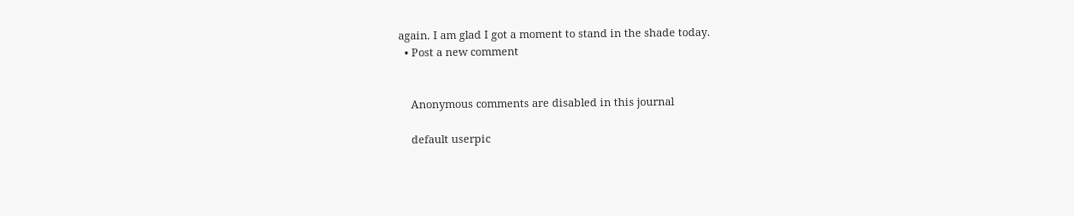again. I am glad I got a moment to stand in the shade today.
  • Post a new comment


    Anonymous comments are disabled in this journal

    default userpic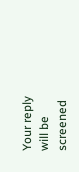Your reply will be screened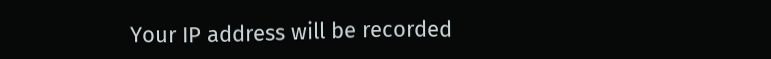Your IP address will be recorded